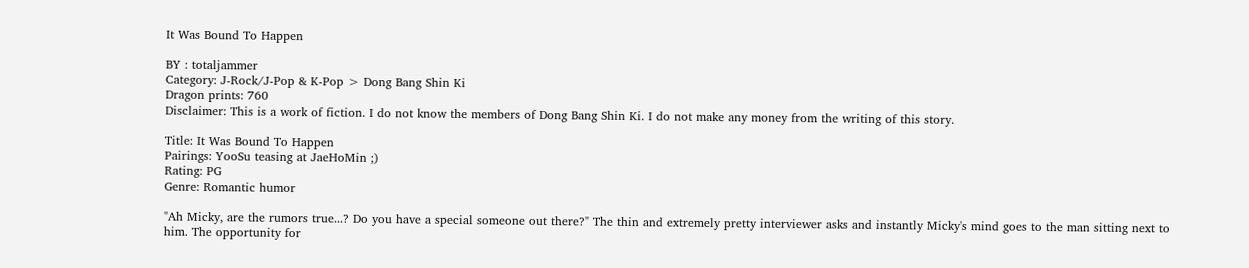It Was Bound To Happen

BY : totaljammer
Category: J-Rock/J-Pop & K-Pop > Dong Bang Shin Ki
Dragon prints: 760
Disclaimer: This is a work of fiction. I do not know the members of Dong Bang Shin Ki. I do not make any money from the writing of this story.

Title: It Was Bound To Happen
Pairings: YooSu teasing at JaeHoMin ;)
Rating: PG
Genre: Romantic humor

"Ah Micky, are the rumors true...? Do you have a special someone out there?" The thin and extremely pretty interviewer asks and instantly Micky's mind goes to the man sitting next to him. The opportunity for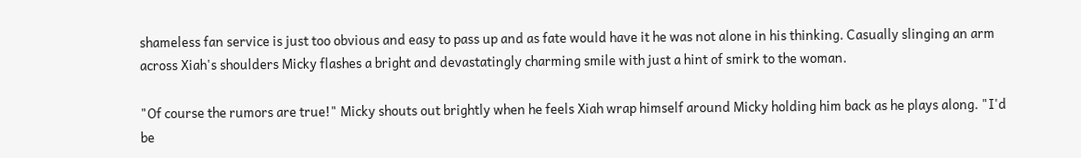shameless fan service is just too obvious and easy to pass up and as fate would have it he was not alone in his thinking. Casually slinging an arm across Xiah's shoulders Micky flashes a bright and devastatingly charming smile with just a hint of smirk to the woman.

"Of course the rumors are true!" Micky shouts out brightly when he feels Xiah wrap himself around Micky holding him back as he plays along. "I'd be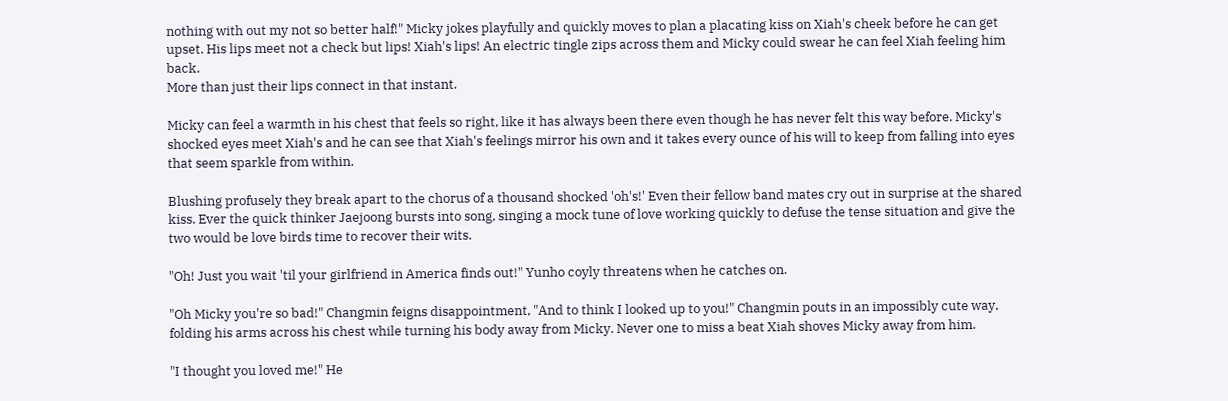nothing with out my not so better half!" Micky jokes playfully and quickly moves to plan a placating kiss on Xiah's cheek before he can get upset. His lips meet not a check but lips! Xiah's lips! An electric tingle zips across them and Micky could swear he can feel Xiah feeling him back.
More than just their lips connect in that instant.

Micky can feel a warmth in his chest that feels so right, like it has always been there even though he has never felt this way before. Micky's shocked eyes meet Xiah's and he can see that Xiah's feelings mirror his own and it takes every ounce of his will to keep from falling into eyes that seem sparkle from within.

Blushing profusely they break apart to the chorus of a thousand shocked 'oh's!' Even their fellow band mates cry out in surprise at the shared kiss. Ever the quick thinker Jaejoong bursts into song, singing a mock tune of love working quickly to defuse the tense situation and give the two would be love birds time to recover their wits.

"Oh! Just you wait 'til your girlfriend in America finds out!" Yunho coyly threatens when he catches on.

"Oh Micky you're so bad!" Changmin feigns disappointment, "And to think I looked up to you!" Changmin pouts in an impossibly cute way, folding his arms across his chest while turning his body away from Micky. Never one to miss a beat Xiah shoves Micky away from him.

"I thought you loved me!" He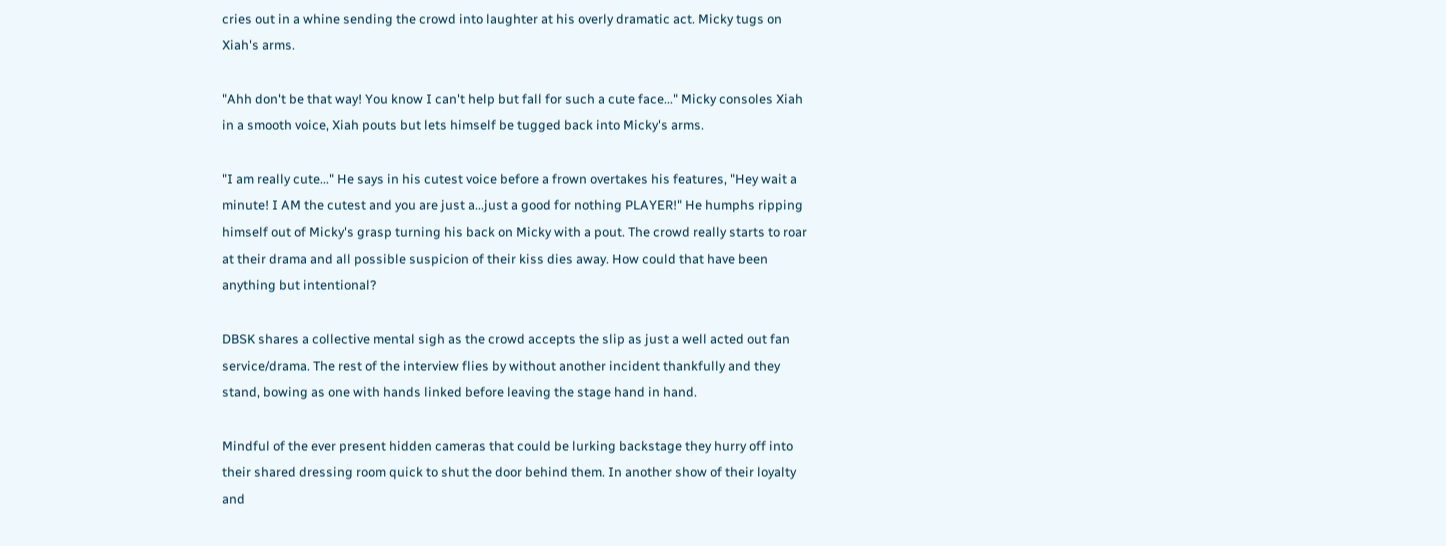cries out in a whine sending the crowd into laughter at his overly dramatic act. Micky tugs on Xiah's arms.

"Ahh don't be that way! You know I can't help but fall for such a cute face..." Micky consoles Xiah in a smooth voice, Xiah pouts but lets himself be tugged back into Micky's arms.

"I am really cute..." He says in his cutest voice before a frown overtakes his features, "Hey wait a minute! I AM the cutest and you are just a...just a good for nothing PLAYER!" He humphs ripping himself out of Micky's grasp turning his back on Micky with a pout. The crowd really starts to roar at their drama and all possible suspicion of their kiss dies away. How could that have been anything but intentional?

DBSK shares a collective mental sigh as the crowd accepts the slip as just a well acted out fan service/drama. The rest of the interview flies by without another incident thankfully and they stand, bowing as one with hands linked before leaving the stage hand in hand.

Mindful of the ever present hidden cameras that could be lurking backstage they hurry off into their shared dressing room quick to shut the door behind them. In another show of their loyalty and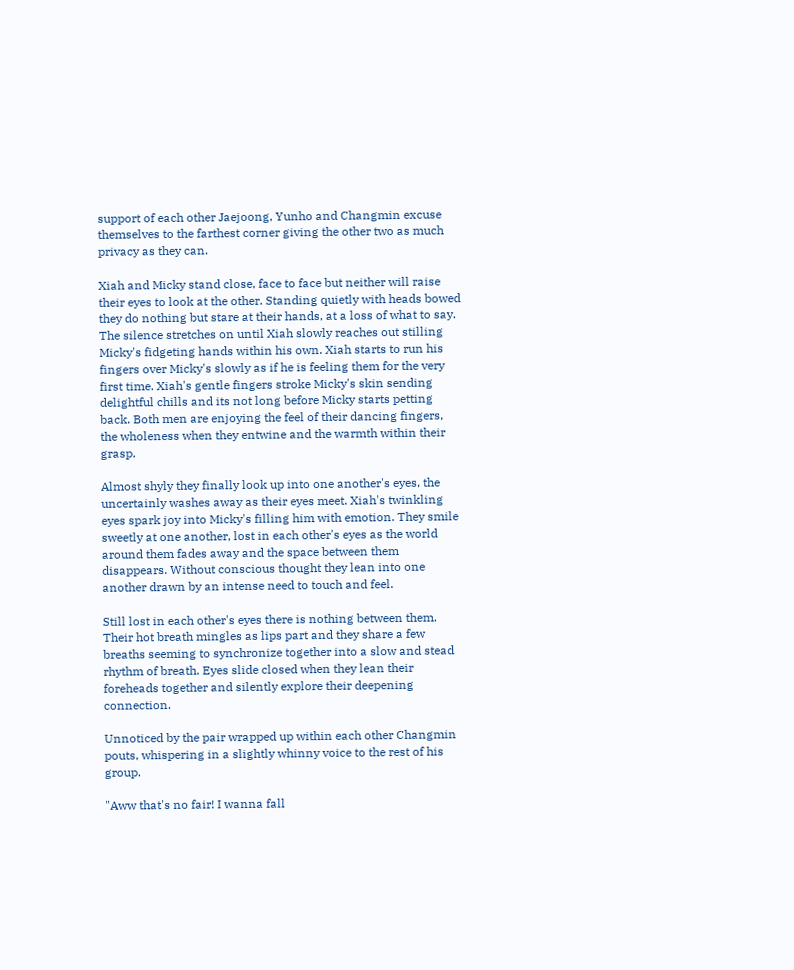support of each other Jaejoong, Yunho and Changmin excuse themselves to the farthest corner giving the other two as much privacy as they can.

Xiah and Micky stand close, face to face but neither will raise their eyes to look at the other. Standing quietly with heads bowed they do nothing but stare at their hands, at a loss of what to say. The silence stretches on until Xiah slowly reaches out stilling Micky's fidgeting hands within his own. Xiah starts to run his fingers over Micky's slowly as if he is feeling them for the very first time. Xiah's gentle fingers stroke Micky's skin sending delightful chills and its not long before Micky starts petting back. Both men are enjoying the feel of their dancing fingers, the wholeness when they entwine and the warmth within their grasp.

Almost shyly they finally look up into one another's eyes, the uncertainly washes away as their eyes meet. Xiah's twinkling eyes spark joy into Micky's filling him with emotion. They smile sweetly at one another, lost in each other's eyes as the world around them fades away and the space between them disappears. Without conscious thought they lean into one another drawn by an intense need to touch and feel.

Still lost in each other's eyes there is nothing between them. Their hot breath mingles as lips part and they share a few breaths seeming to synchronize together into a slow and stead rhythm of breath. Eyes slide closed when they lean their foreheads together and silently explore their deepening connection.

Unnoticed by the pair wrapped up within each other Changmin pouts, whispering in a slightly whinny voice to the rest of his group.

"Aww that's no fair! I wanna fall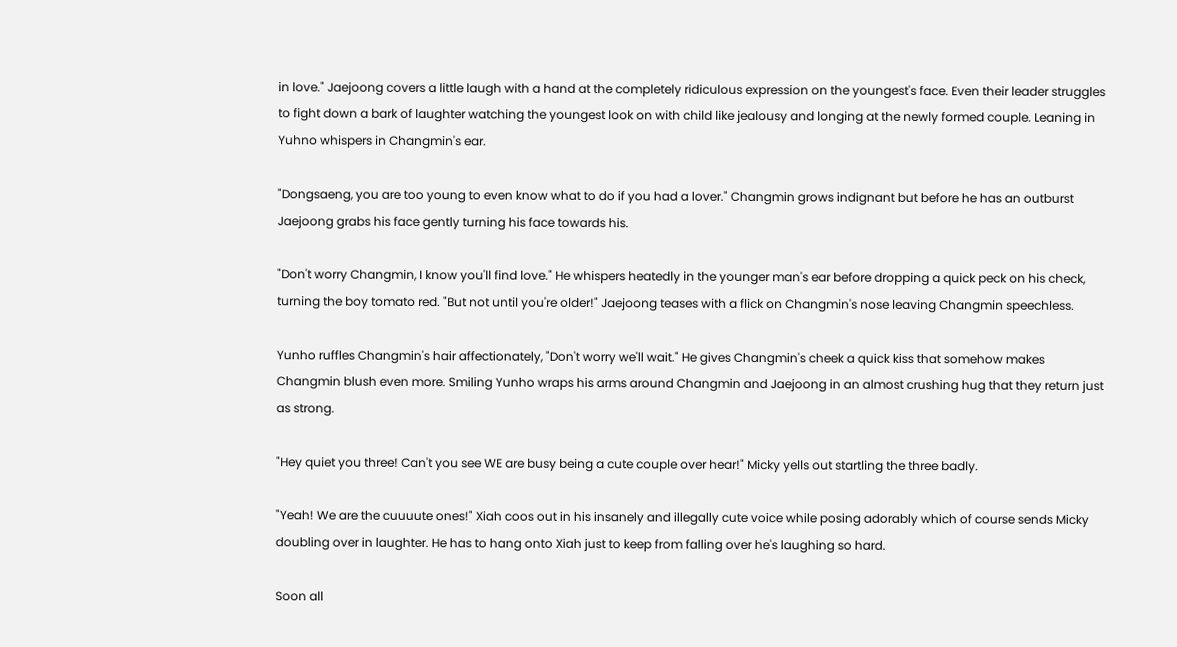in love." Jaejoong covers a little laugh with a hand at the completely ridiculous expression on the youngest's face. Even their leader struggles to fight down a bark of laughter watching the youngest look on with child like jealousy and longing at the newly formed couple. Leaning in Yuhno whispers in Changmin's ear.

"Dongsaeng, you are too young to even know what to do if you had a lover." Changmin grows indignant but before he has an outburst Jaejoong grabs his face gently turning his face towards his.

"Don't worry Changmin, I know you'll find love." He whispers heatedly in the younger man's ear before dropping a quick peck on his check, turning the boy tomato red. "But not until you're older!" Jaejoong teases with a flick on Changmin's nose leaving Changmin speechless.

Yunho ruffles Changmin's hair affectionately, "Don't worry we'll wait." He gives Changmin's cheek a quick kiss that somehow makes Changmin blush even more. Smiling Yunho wraps his arms around Changmin and Jaejoong in an almost crushing hug that they return just as strong.

"Hey quiet you three! Can't you see WE are busy being a cute couple over hear!" Micky yells out startling the three badly.

"Yeah! We are the cuuuute ones!" Xiah coos out in his insanely and illegally cute voice while posing adorably which of course sends Micky doubling over in laughter. He has to hang onto Xiah just to keep from falling over he's laughing so hard.

Soon all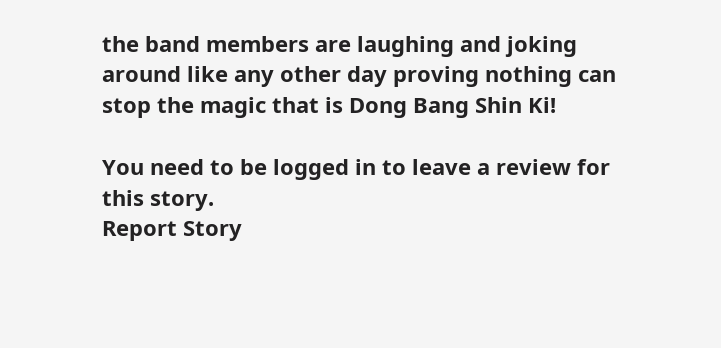the band members are laughing and joking around like any other day proving nothing can stop the magic that is Dong Bang Shin Ki!

You need to be logged in to leave a review for this story.
Report Story